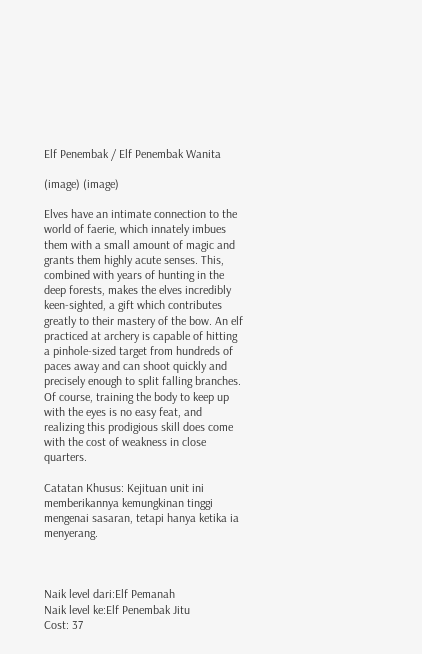Elf Penembak / Elf Penembak Wanita

(image) (image)

Elves have an intimate connection to the world of faerie, which innately imbues them with a small amount of magic and grants them highly acute senses. This, combined with years of hunting in the deep forests, makes the elves incredibly keen-sighted, a gift which contributes greatly to their mastery of the bow. An elf practiced at archery is capable of hitting a pinhole-sized target from hundreds of paces away and can shoot quickly and precisely enough to split falling branches. Of course, training the body to keep up with the eyes is no easy feat, and realizing this prodigious skill does come with the cost of weakness in close quarters.

Catatan Khusus: Kejituan unit ini memberikannya kemungkinan tinggi mengenai sasaran, tetapi hanya ketika ia menyerang.



Naik level dari:Elf Pemanah
Naik level ke:Elf Penembak Jitu
Cost: 37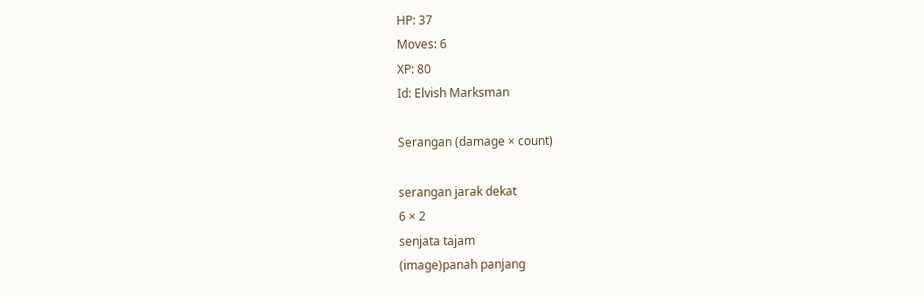HP: 37
Moves: 6
XP: 80
Id: Elvish Marksman

Serangan (damage × count)

serangan jarak dekat
6 × 2
senjata tajam
(image)panah panjang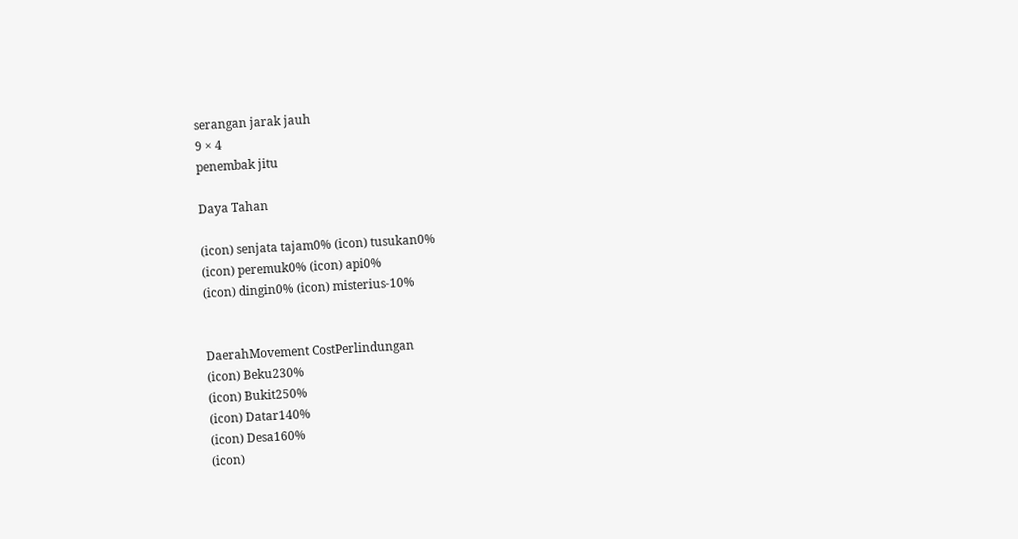serangan jarak jauh
9 × 4
penembak jitu

Daya Tahan

(icon) senjata tajam0% (icon) tusukan0%
(icon) peremuk0% (icon) api0%
(icon) dingin0% (icon) misterius-10%


DaerahMovement CostPerlindungan
(icon) Beku230%
(icon) Bukit250%
(icon) Datar140%
(icon) Desa160%
(icon)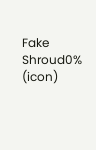Fake Shroud0%
(icon)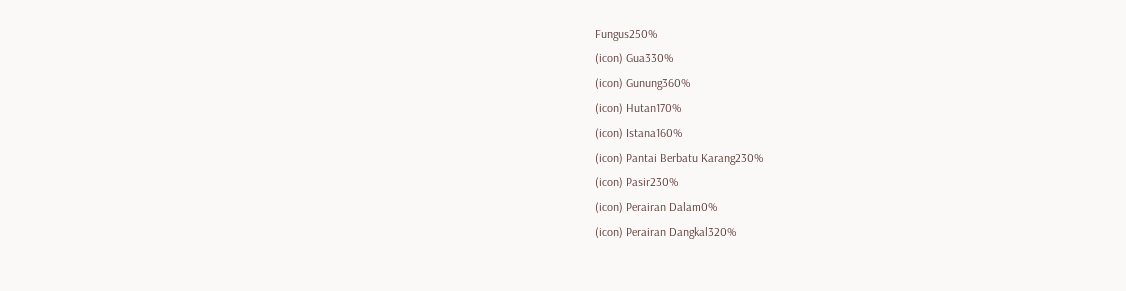Fungus250%
(icon) Gua330%
(icon) Gunung360%
(icon) Hutan170%
(icon) Istana160%
(icon) Pantai Berbatu Karang230%
(icon) Pasir230%
(icon) Perairan Dalam0%
(icon) Perairan Dangkal320%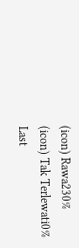(icon) Rawa230%
(icon) Tak Terlewati0%
Last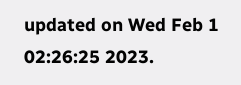updated on Wed Feb 1 02:26:25 2023.